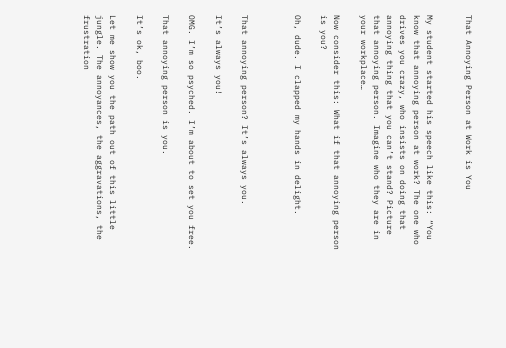That Annoying Person at Work is You


My student started his speech like this: “You know that annoying person at work? The one who drives you crazy, who insists on doing that annoying thing that you can’t stand? Picture that annoying person. Imagine who they are in your workplace…

Now consider this: What if that annoying person is you?

Oh, dude. I clapped my hands in delight.



That annoying person? It’s always you.

It’s always you!

OMG. I’m so psyched. I’m about to set you free.

That annoying person is you.

It’s ok, boo.

Let me show you the path out of this little jungle. The annoyances, the aggravations, the frustration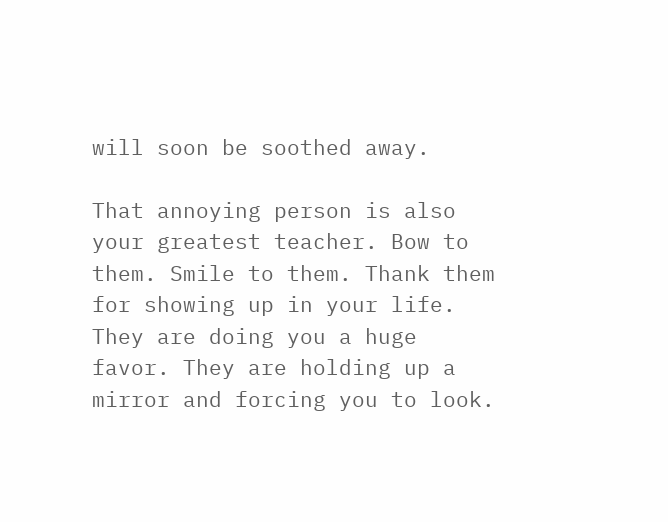will soon be soothed away.

That annoying person is also your greatest teacher. Bow to them. Smile to them. Thank them for showing up in your life. They are doing you a huge favor. They are holding up a mirror and forcing you to look.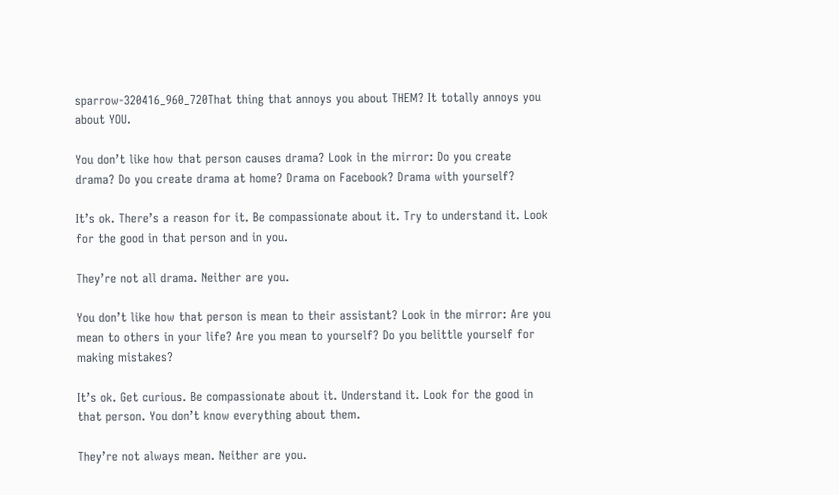sparrow-320416_960_720That thing that annoys you about THEM? It totally annoys you about YOU.

You don’t like how that person causes drama? Look in the mirror: Do you create drama? Do you create drama at home? Drama on Facebook? Drama with yourself?

It’s ok. There’s a reason for it. Be compassionate about it. Try to understand it. Look for the good in that person and in you.

They’re not all drama. Neither are you.

You don’t like how that person is mean to their assistant? Look in the mirror: Are you mean to others in your life? Are you mean to yourself? Do you belittle yourself for making mistakes?

It’s ok. Get curious. Be compassionate about it. Understand it. Look for the good in that person. You don’t know everything about them.

They’re not always mean. Neither are you.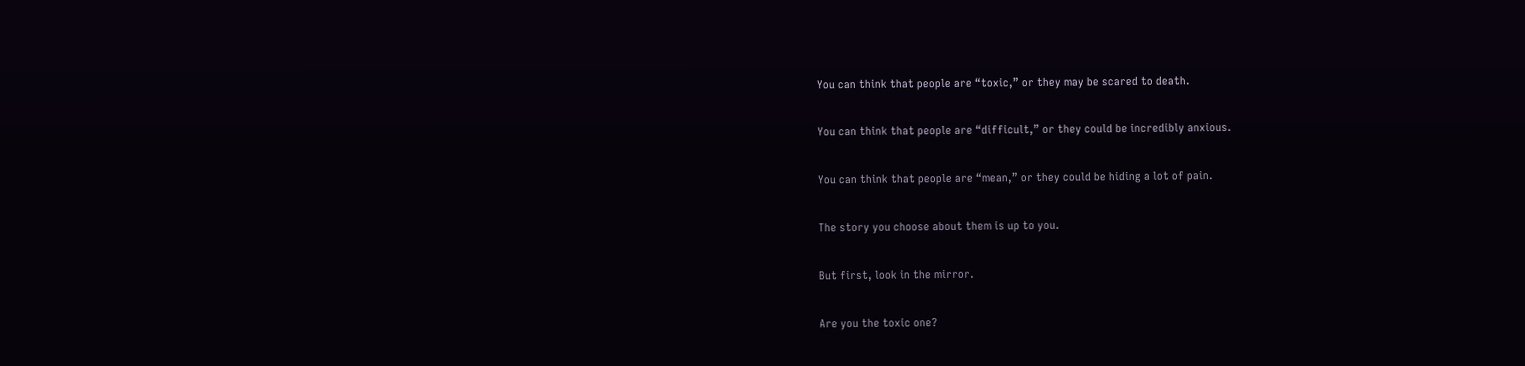You can think that people are “toxic,” or they may be scared to death.

You can think that people are “difficult,” or they could be incredibly anxious.

You can think that people are “mean,” or they could be hiding a lot of pain.

The story you choose about them is up to you.

But first, look in the mirror.

Are you the toxic one?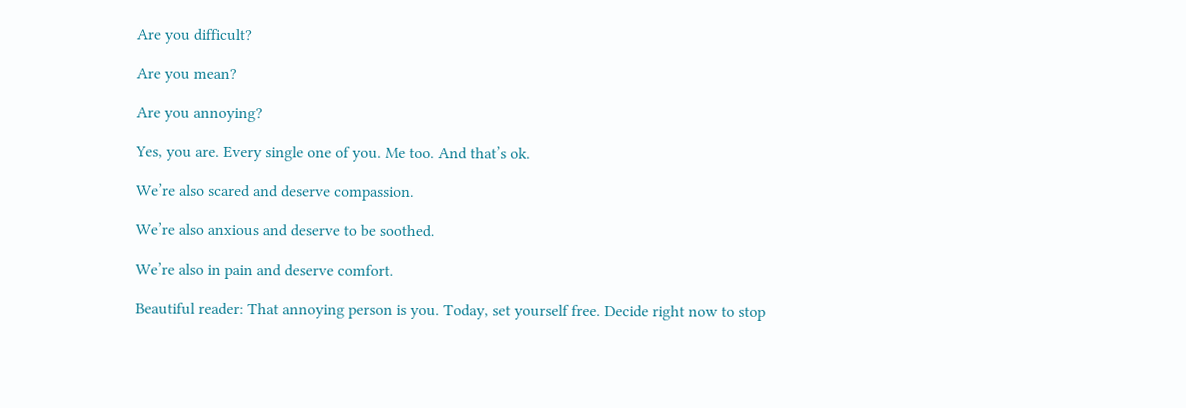Are you difficult?

Are you mean?

Are you annoying?

Yes, you are. Every single one of you. Me too. And that’s ok.

We’re also scared and deserve compassion.

We’re also anxious and deserve to be soothed.

We’re also in pain and deserve comfort.

Beautiful reader: That annoying person is you. Today, set yourself free. Decide right now to stop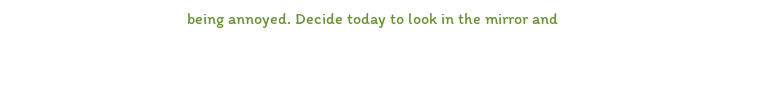being annoyed. Decide today to look in the mirror and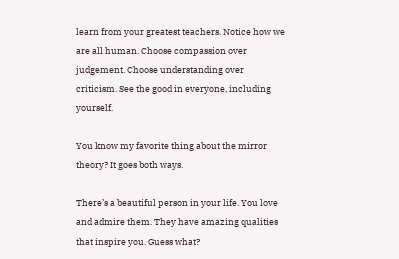learn from your greatest teachers. Notice how we are all human. Choose compassion over judgement. Choose understanding over criticism. See the good in everyone, including yourself.

You know my favorite thing about the mirror theory? It goes both ways.

There’s a beautiful person in your life. You love and admire them. They have amazing qualities that inspire you. Guess what?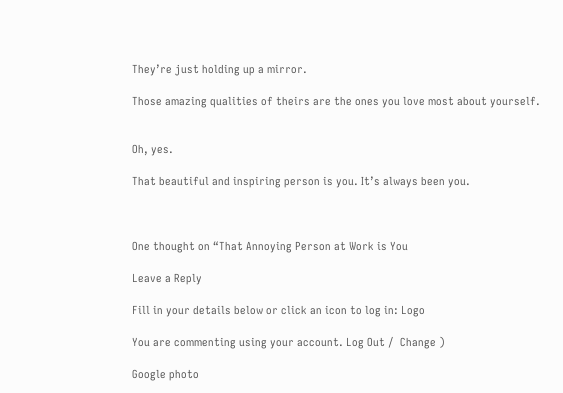They’re just holding up a mirror.

Those amazing qualities of theirs are the ones you love most about yourself.


Oh, yes.

That beautiful and inspiring person is you. It’s always been you.



One thought on “That Annoying Person at Work is You

Leave a Reply

Fill in your details below or click an icon to log in: Logo

You are commenting using your account. Log Out /  Change )

Google photo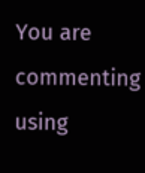You are commenting using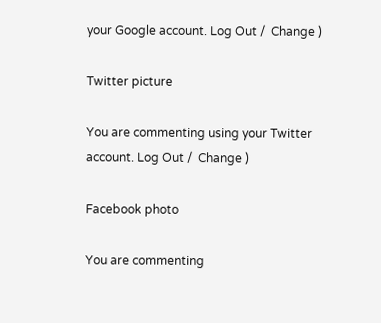your Google account. Log Out /  Change )

Twitter picture

You are commenting using your Twitter account. Log Out /  Change )

Facebook photo

You are commenting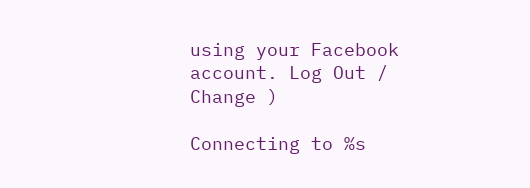using your Facebook account. Log Out /  Change )

Connecting to %s